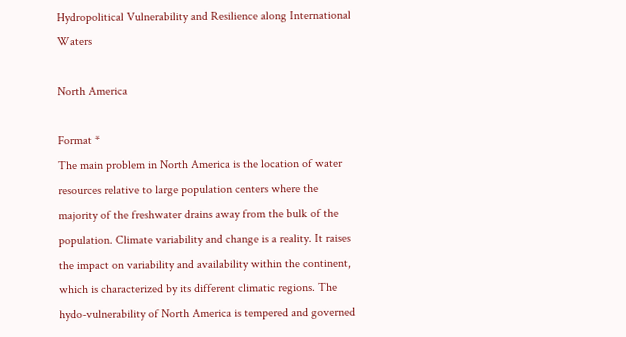Hydropolitical Vulnerability and Resilience along International Waters

North America

Format *
The main problem in North America is the location of water resources relative to large population centers where the majority of the freshwater drains away from the bulk of the population. Climate variability and change is a reality. It raises the impact on variability and availability within the continent, which is characterized by its different climatic regions. The hydo-vulnerability of North America is tempered and governed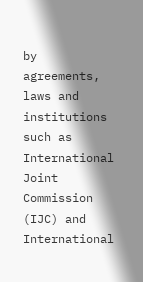by agreements, laws and institutions such as International Joint Commission (IJC) and International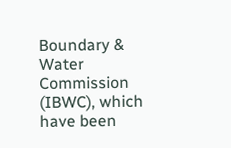Boundary & Water Commission (IBWC), which have been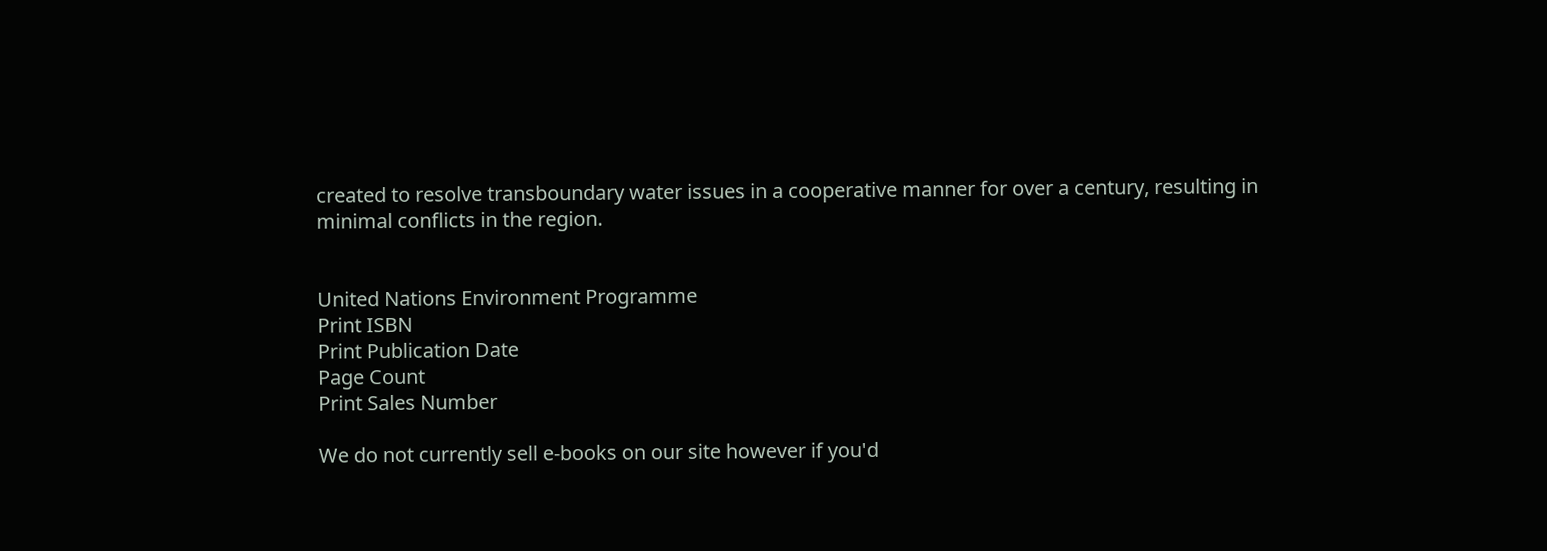created to resolve transboundary water issues in a cooperative manner for over a century, resulting in minimal conflicts in the region.


United Nations Environment Programme
Print ISBN
Print Publication Date
Page Count
Print Sales Number

We do not currently sell e-books on our site however if you'd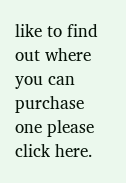like to find out where you can purchase one please click here.